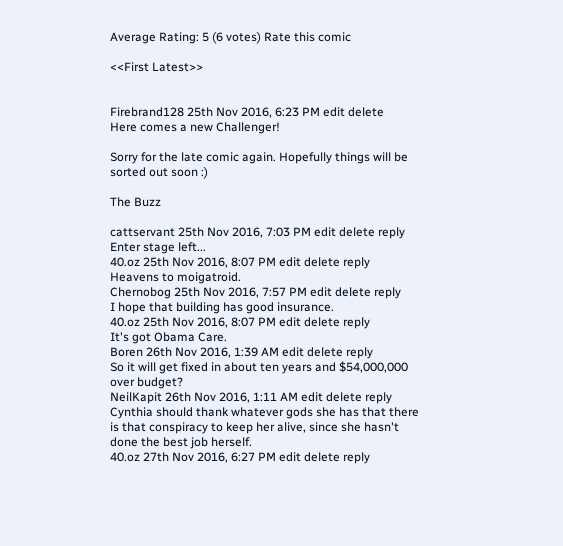Average Rating: 5 (6 votes) Rate this comic

<<First Latest>>


Firebrand128 25th Nov 2016, 6:23 PM edit delete
Here comes a new Challenger!

Sorry for the late comic again. Hopefully things will be sorted out soon :)

The Buzz

cattservant 25th Nov 2016, 7:03 PM edit delete reply
Enter stage left...
40.oz 25th Nov 2016, 8:07 PM edit delete reply
Heavens to moigatroid.
Chernobog 25th Nov 2016, 7:57 PM edit delete reply
I hope that building has good insurance.
40.oz 25th Nov 2016, 8:07 PM edit delete reply
It's got Obama Care.
Boren 26th Nov 2016, 1:39 AM edit delete reply
So it will get fixed in about ten years and $54,000,000 over budget?
NeilKapit 26th Nov 2016, 1:11 AM edit delete reply
Cynthia should thank whatever gods she has that there is that conspiracy to keep her alive, since she hasn't done the best job herself.
40.oz 27th Nov 2016, 6:27 PM edit delete reply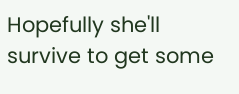Hopefully she'll survive to get some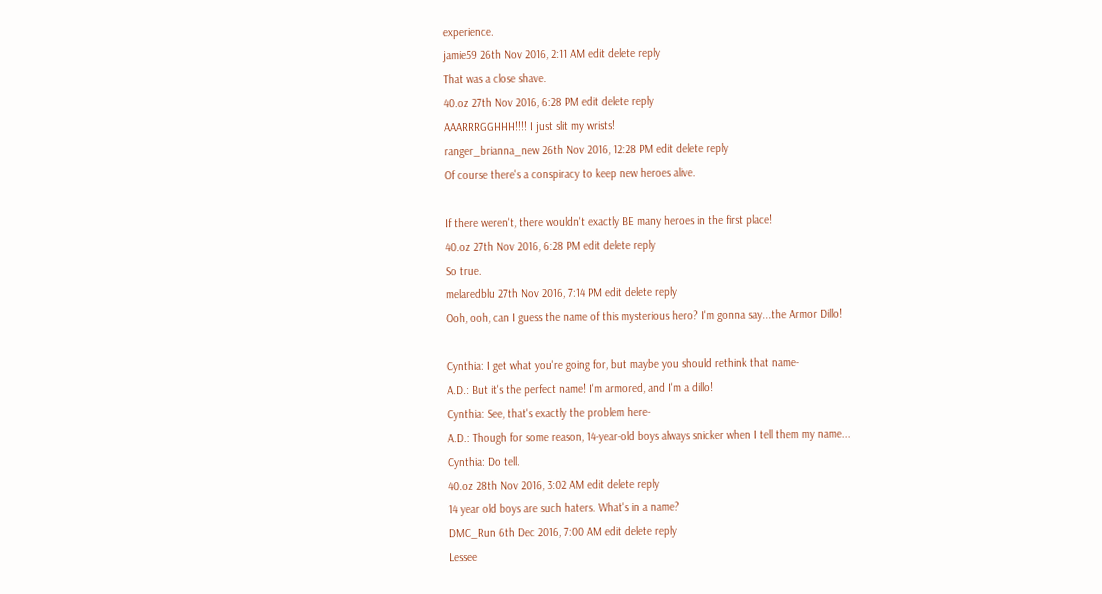experience.
jamie59 26th Nov 2016, 2:11 AM edit delete reply
That was a close shave.
40.oz 27th Nov 2016, 6:28 PM edit delete reply
AAARRRGGHHH!!!! I just slit my wrists!
ranger_brianna_new 26th Nov 2016, 12:28 PM edit delete reply
Of course there's a conspiracy to keep new heroes alive.

If there weren't, there wouldn't exactly BE many heroes in the first place!
40.oz 27th Nov 2016, 6:28 PM edit delete reply
So true.
melaredblu 27th Nov 2016, 7:14 PM edit delete reply
Ooh, ooh, can I guess the name of this mysterious hero? I'm gonna say...the Armor Dillo!

Cynthia: I get what you're going for, but maybe you should rethink that name-
A.D.: But it's the perfect name! I'm armored, and I'm a dillo!
Cynthia: See, that's exactly the problem here-
A.D.: Though for some reason, 14-year-old boys always snicker when I tell them my name...
Cynthia: Do tell.
40.oz 28th Nov 2016, 3:02 AM edit delete reply
14 year old boys are such haters. What's in a name?
DMC_Run 6th Dec 2016, 7:00 AM edit delete reply
Lessee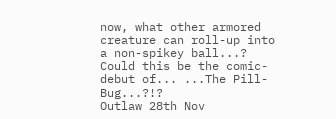now, what other armored creature can roll-up into a non-spikey ball...?
Could this be the comic-debut of... ...The Pill-Bug...?!?
Outlaw 28th Nov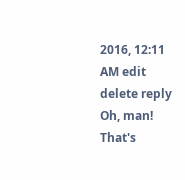2016, 12:11 AM edit delete reply
Oh, man! That's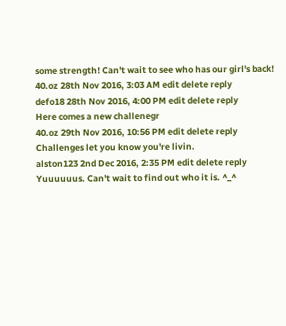some strength! Can't wait to see who has our girl's back!
40.oz 28th Nov 2016, 3:03 AM edit delete reply
defo18 28th Nov 2016, 4:00 PM edit delete reply
Here comes a new challenegr
40.oz 29th Nov 2016, 10:56 PM edit delete reply
Challenges let you know you're livin.
alston123 2nd Dec 2016, 2:35 PM edit delete reply
Yuuuuuus. Can't wait to find out who it is. ^_^